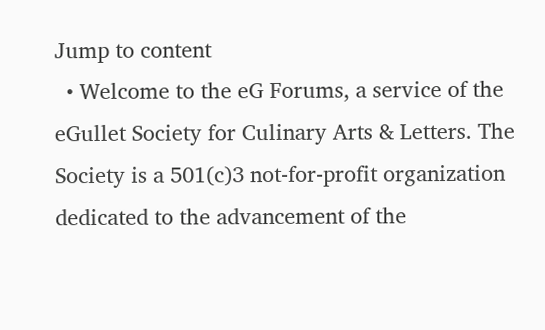Jump to content
  • Welcome to the eG Forums, a service of the eGullet Society for Culinary Arts & Letters. The Society is a 501(c)3 not-for-profit organization dedicated to the advancement of the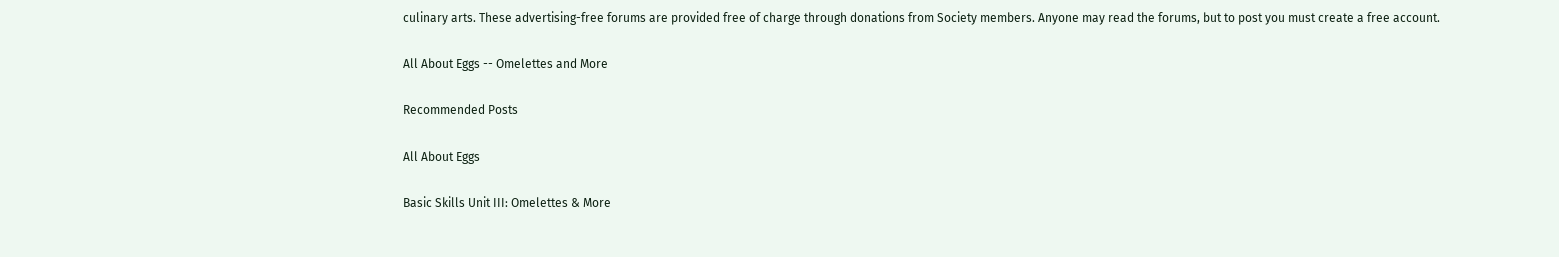culinary arts. These advertising-free forums are provided free of charge through donations from Society members. Anyone may read the forums, but to post you must create a free account.

All About Eggs -- Omelettes and More

Recommended Posts

All About Eggs

Basic Skills Unit III: Omelettes & More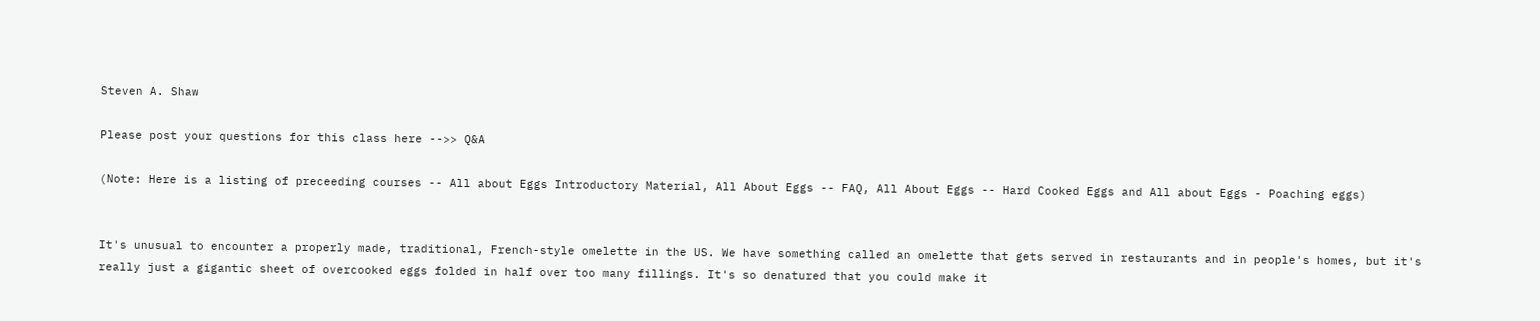Steven A. Shaw

Please post your questions for this class here -->> Q&A

(Note: Here is a listing of preceeding courses -- All about Eggs Introductory Material, All About Eggs -- FAQ, All About Eggs -- Hard Cooked Eggs and All about Eggs - Poaching eggs)


It's unusual to encounter a properly made, traditional, French-style omelette in the US. We have something called an omelette that gets served in restaurants and in people's homes, but it's really just a gigantic sheet of overcooked eggs folded in half over too many fillings. It's so denatured that you could make it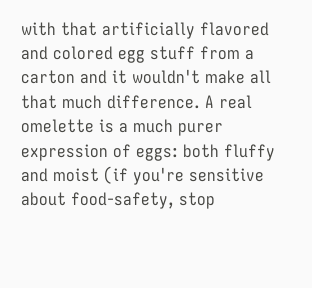with that artificially flavored and colored egg stuff from a carton and it wouldn't make all that much difference. A real omelette is a much purer expression of eggs: both fluffy and moist (if you're sensitive about food-safety, stop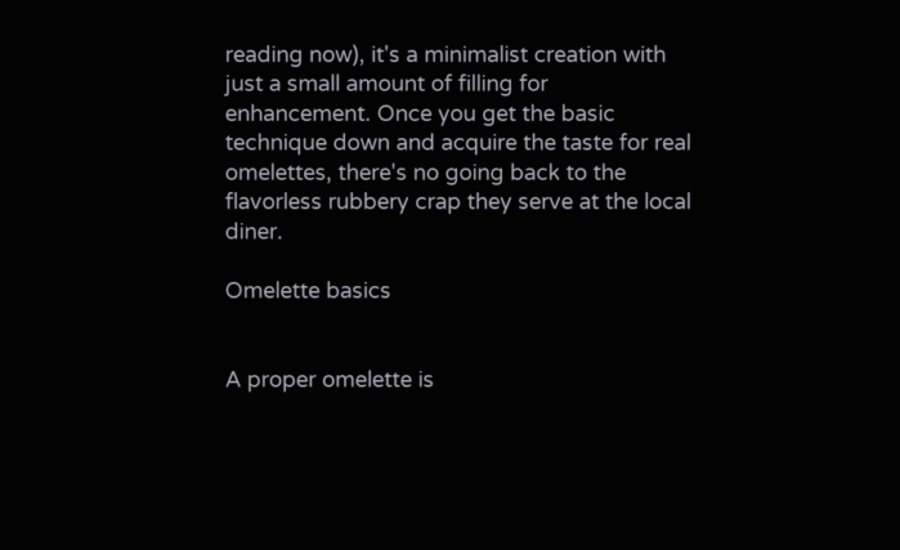reading now), it's a minimalist creation with just a small amount of filling for enhancement. Once you get the basic technique down and acquire the taste for real omelettes, there's no going back to the flavorless rubbery crap they serve at the local diner.

Omelette basics


A proper omelette is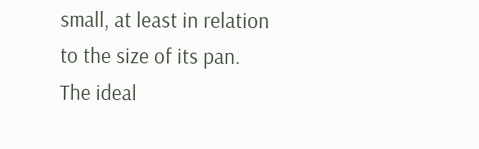small, at least in relation to the size of its pan. The ideal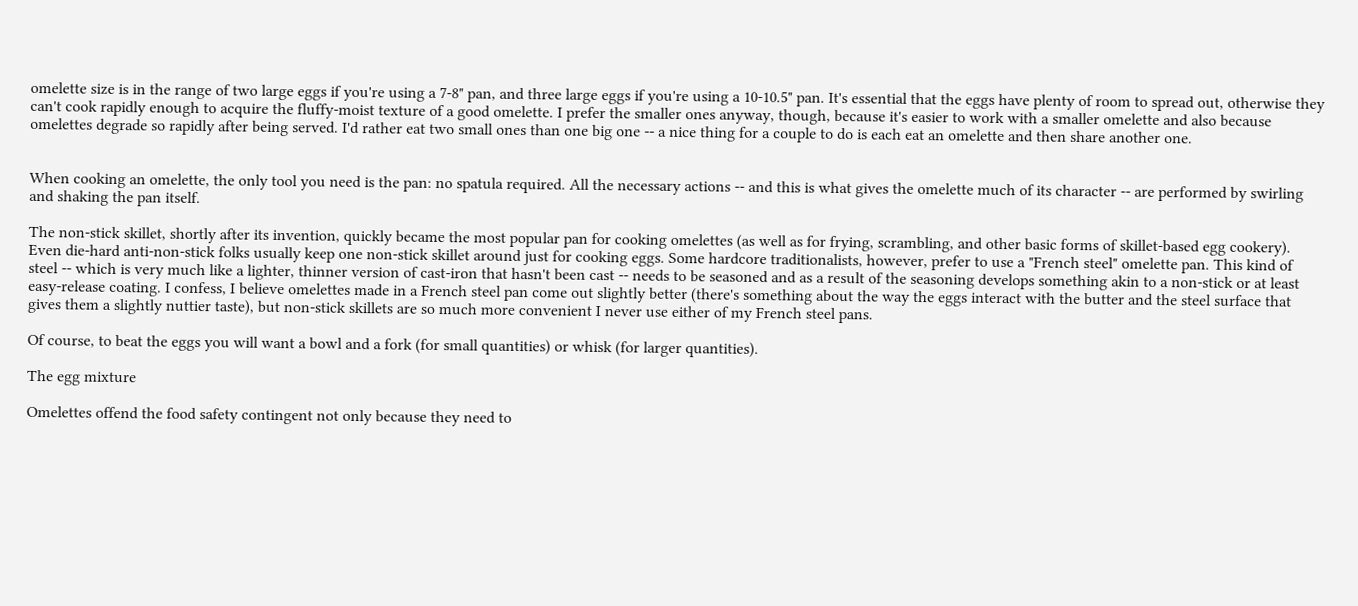omelette size is in the range of two large eggs if you're using a 7-8" pan, and three large eggs if you're using a 10-10.5" pan. It's essential that the eggs have plenty of room to spread out, otherwise they can't cook rapidly enough to acquire the fluffy-moist texture of a good omelette. I prefer the smaller ones anyway, though, because it's easier to work with a smaller omelette and also because omelettes degrade so rapidly after being served. I'd rather eat two small ones than one big one -- a nice thing for a couple to do is each eat an omelette and then share another one.


When cooking an omelette, the only tool you need is the pan: no spatula required. All the necessary actions -- and this is what gives the omelette much of its character -- are performed by swirling and shaking the pan itself.

The non-stick skillet, shortly after its invention, quickly became the most popular pan for cooking omelettes (as well as for frying, scrambling, and other basic forms of skillet-based egg cookery). Even die-hard anti-non-stick folks usually keep one non-stick skillet around just for cooking eggs. Some hardcore traditionalists, however, prefer to use a "French steel" omelette pan. This kind of steel -- which is very much like a lighter, thinner version of cast-iron that hasn't been cast -- needs to be seasoned and as a result of the seasoning develops something akin to a non-stick or at least easy-release coating. I confess, I believe omelettes made in a French steel pan come out slightly better (there's something about the way the eggs interact with the butter and the steel surface that gives them a slightly nuttier taste), but non-stick skillets are so much more convenient I never use either of my French steel pans.

Of course, to beat the eggs you will want a bowl and a fork (for small quantities) or whisk (for larger quantities).

The egg mixture

Omelettes offend the food safety contingent not only because they need to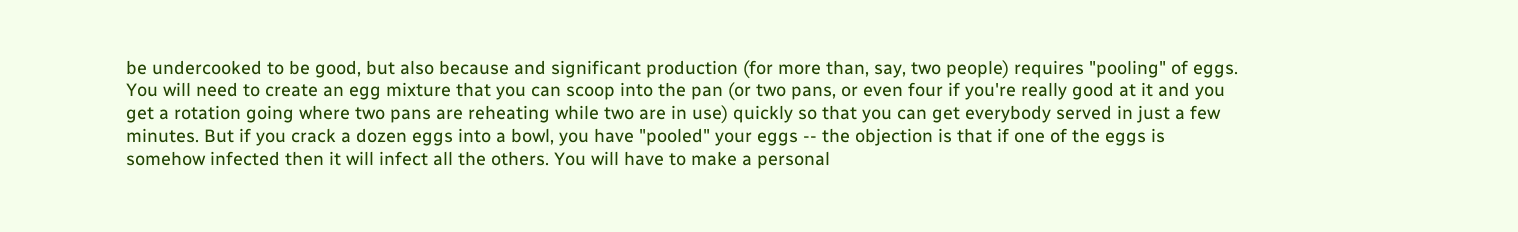be undercooked to be good, but also because and significant production (for more than, say, two people) requires "pooling" of eggs. You will need to create an egg mixture that you can scoop into the pan (or two pans, or even four if you're really good at it and you get a rotation going where two pans are reheating while two are in use) quickly so that you can get everybody served in just a few minutes. But if you crack a dozen eggs into a bowl, you have "pooled" your eggs -- the objection is that if one of the eggs is somehow infected then it will infect all the others. You will have to make a personal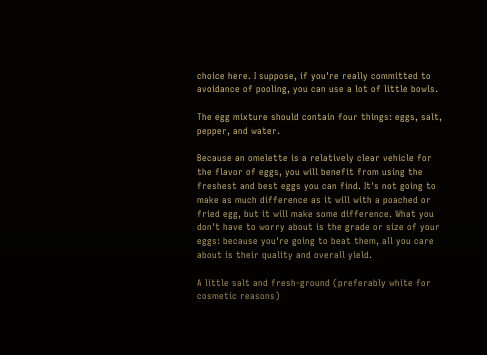choice here. I suppose, if you're really committed to avoidance of pooling, you can use a lot of little bowls.

The egg mixture should contain four things: eggs, salt, pepper, and water.

Because an omelette is a relatively clear vehicle for the flavor of eggs, you will benefit from using the freshest and best eggs you can find. It's not going to make as much difference as it will with a poached or fried egg, but it will make some difference. What you don't have to worry about is the grade or size of your eggs: because you're going to beat them, all you care about is their quality and overall yield.

A little salt and fresh-ground (preferably white for cosmetic reasons)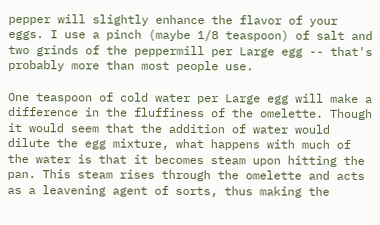pepper will slightly enhance the flavor of your eggs. I use a pinch (maybe 1/8 teaspoon) of salt and two grinds of the peppermill per Large egg -- that's probably more than most people use.

One teaspoon of cold water per Large egg will make a difference in the fluffiness of the omelette. Though it would seem that the addition of water would dilute the egg mixture, what happens with much of the water is that it becomes steam upon hitting the pan. This steam rises through the omelette and acts as a leavening agent of sorts, thus making the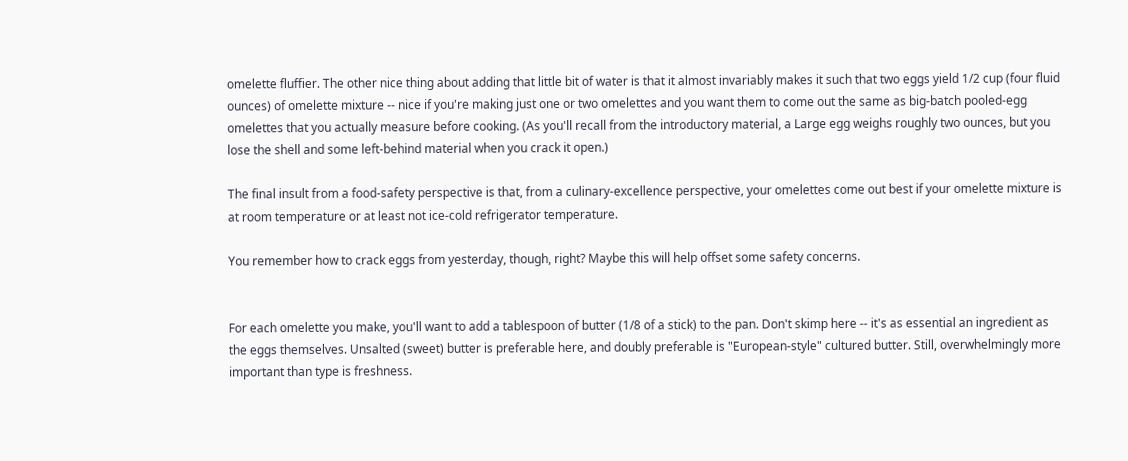omelette fluffier. The other nice thing about adding that little bit of water is that it almost invariably makes it such that two eggs yield 1/2 cup (four fluid ounces) of omelette mixture -- nice if you're making just one or two omelettes and you want them to come out the same as big-batch pooled-egg omelettes that you actually measure before cooking. (As you'll recall from the introductory material, a Large egg weighs roughly two ounces, but you lose the shell and some left-behind material when you crack it open.)

The final insult from a food-safety perspective is that, from a culinary-excellence perspective, your omelettes come out best if your omelette mixture is at room temperature or at least not ice-cold refrigerator temperature.

You remember how to crack eggs from yesterday, though, right? Maybe this will help offset some safety concerns.


For each omelette you make, you'll want to add a tablespoon of butter (1/8 of a stick) to the pan. Don't skimp here -- it's as essential an ingredient as the eggs themselves. Unsalted (sweet) butter is preferable here, and doubly preferable is "European-style" cultured butter. Still, overwhelmingly more important than type is freshness.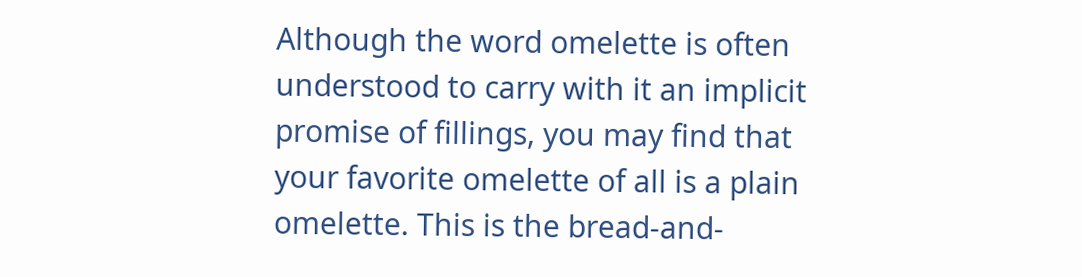Although the word omelette is often understood to carry with it an implicit promise of fillings, you may find that your favorite omelette of all is a plain omelette. This is the bread-and-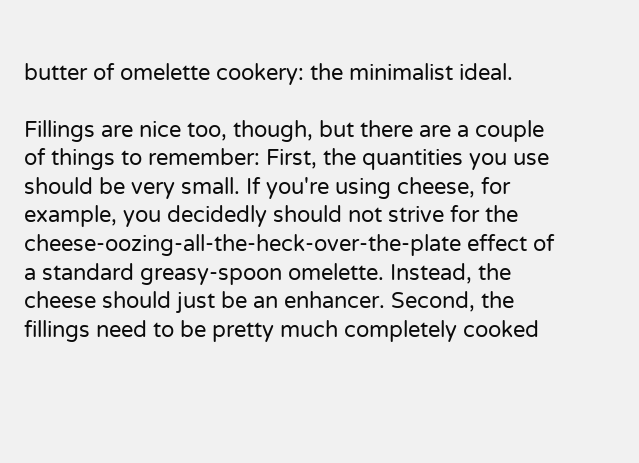butter of omelette cookery: the minimalist ideal.

Fillings are nice too, though, but there are a couple of things to remember: First, the quantities you use should be very small. If you're using cheese, for example, you decidedly should not strive for the cheese-oozing-all-the-heck-over-the-plate effect of a standard greasy-spoon omelette. Instead, the cheese should just be an enhancer. Second, the fillings need to be pretty much completely cooked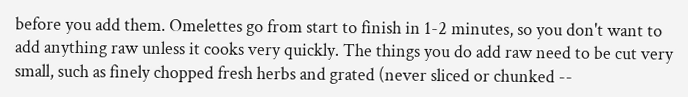before you add them. Omelettes go from start to finish in 1-2 minutes, so you don't want to add anything raw unless it cooks very quickly. The things you do add raw need to be cut very small, such as finely chopped fresh herbs and grated (never sliced or chunked --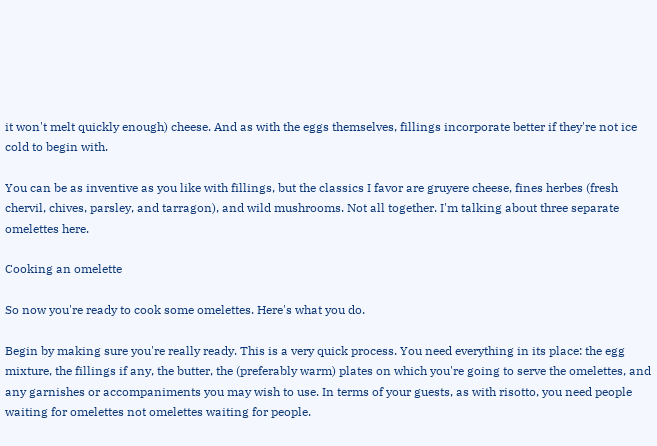it won't melt quickly enough) cheese. And as with the eggs themselves, fillings incorporate better if they're not ice cold to begin with.

You can be as inventive as you like with fillings, but the classics I favor are gruyere cheese, fines herbes (fresh chervil, chives, parsley, and tarragon), and wild mushrooms. Not all together. I'm talking about three separate omelettes here.

Cooking an omelette

So now you're ready to cook some omelettes. Here's what you do.

Begin by making sure you're really ready. This is a very quick process. You need everything in its place: the egg mixture, the fillings if any, the butter, the (preferably warm) plates on which you're going to serve the omelettes, and any garnishes or accompaniments you may wish to use. In terms of your guests, as with risotto, you need people waiting for omelettes not omelettes waiting for people.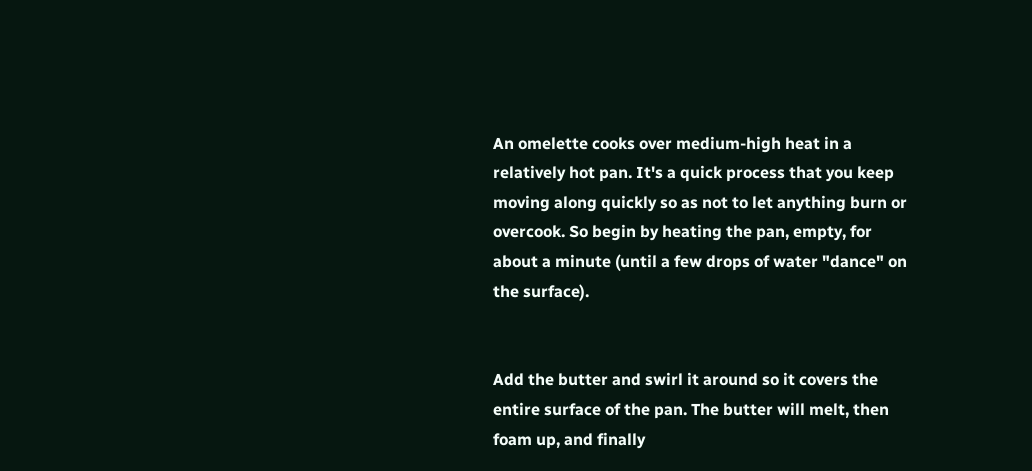An omelette cooks over medium-high heat in a relatively hot pan. It's a quick process that you keep moving along quickly so as not to let anything burn or overcook. So begin by heating the pan, empty, for about a minute (until a few drops of water "dance" on the surface).


Add the butter and swirl it around so it covers the entire surface of the pan. The butter will melt, then foam up, and finally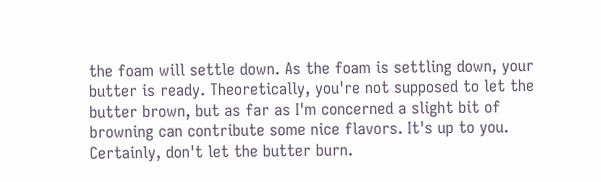the foam will settle down. As the foam is settling down, your butter is ready. Theoretically, you're not supposed to let the butter brown, but as far as I'm concerned a slight bit of browning can contribute some nice flavors. It's up to you. Certainly, don't let the butter burn.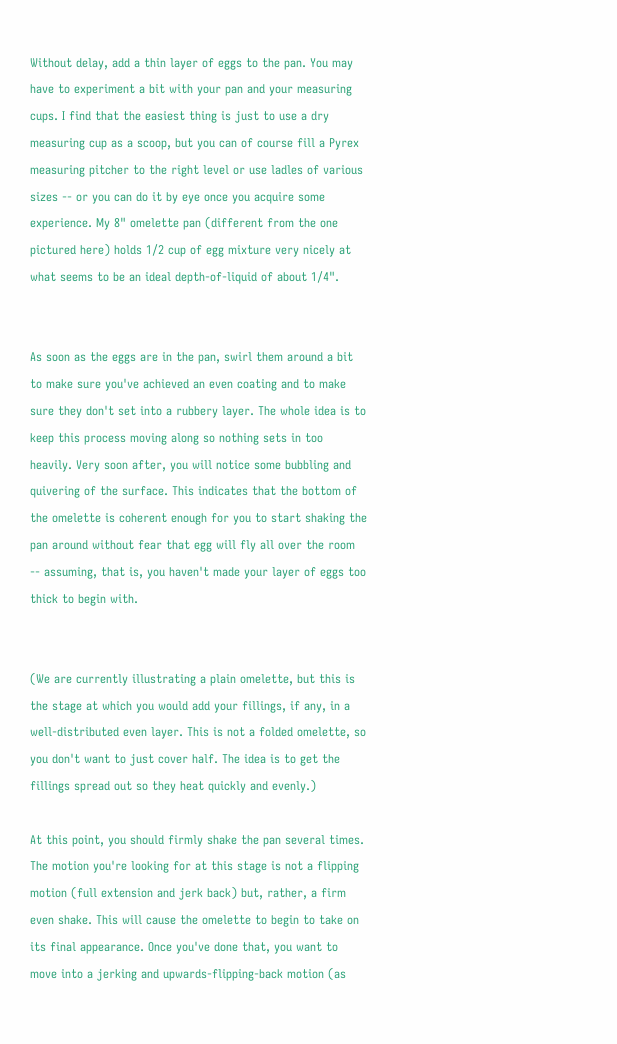Without delay, add a thin layer of eggs to the pan. You may have to experiment a bit with your pan and your measuring cups. I find that the easiest thing is just to use a dry measuring cup as a scoop, but you can of course fill a Pyrex measuring pitcher to the right level or use ladles of various sizes -- or you can do it by eye once you acquire some experience. My 8" omelette pan (different from the one pictured here) holds 1/2 cup of egg mixture very nicely at what seems to be an ideal depth-of-liquid of about 1/4".


As soon as the eggs are in the pan, swirl them around a bit to make sure you've achieved an even coating and to make sure they don't set into a rubbery layer. The whole idea is to keep this process moving along so nothing sets in too heavily. Very soon after, you will notice some bubbling and quivering of the surface. This indicates that the bottom of the omelette is coherent enough for you to start shaking the pan around without fear that egg will fly all over the room -- assuming, that is, you haven't made your layer of eggs too thick to begin with.


(We are currently illustrating a plain omelette, but this is the stage at which you would add your fillings, if any, in a well-distributed even layer. This is not a folded omelette, so you don't want to just cover half. The idea is to get the fillings spread out so they heat quickly and evenly.)

At this point, you should firmly shake the pan several times. The motion you're looking for at this stage is not a flipping motion (full extension and jerk back) but, rather, a firm even shake. This will cause the omelette to begin to take on its final appearance. Once you've done that, you want to move into a jerking and upwards-flipping-back motion (as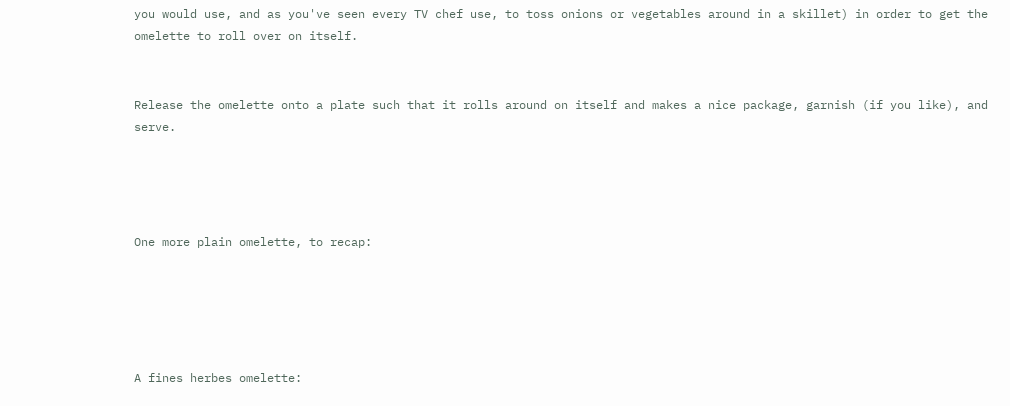you would use, and as you've seen every TV chef use, to toss onions or vegetables around in a skillet) in order to get the omelette to roll over on itself.


Release the omelette onto a plate such that it rolls around on itself and makes a nice package, garnish (if you like), and serve.




One more plain omelette, to recap:





A fines herbes omelette: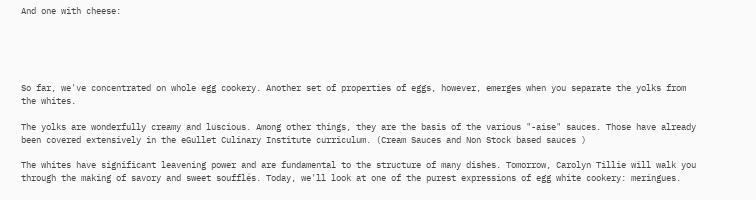And one with cheese:





So far, we've concentrated on whole egg cookery. Another set of properties of eggs, however, emerges when you separate the yolks from the whites.

The yolks are wonderfully creamy and luscious. Among other things, they are the basis of the various "-aise" sauces. Those have already been covered extensively in the eGullet Culinary Institute curriculum. (Cream Sauces and Non Stock based sauces )

The whites have significant leavening power and are fundamental to the structure of many dishes. Tomorrow, Carolyn Tillie will walk you through the making of savory and sweet soufflés. Today, we'll look at one of the purest expressions of egg white cookery: meringues.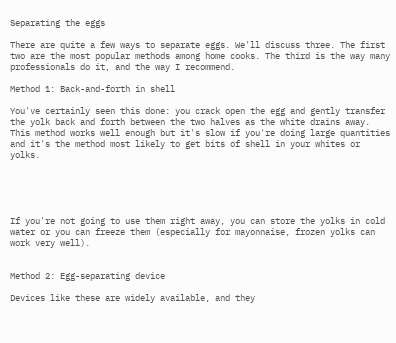Separating the eggs

There are quite a few ways to separate eggs. We'll discuss three. The first two are the most popular methods among home cooks. The third is the way many professionals do it, and the way I recommend.

Method 1: Back-and-forth in shell

You've certainly seen this done: you crack open the egg and gently transfer the yolk back and forth between the two halves as the white drains away. This method works well enough but it's slow if you're doing large quantities and it's the method most likely to get bits of shell in your whites or yolks.





If you're not going to use them right away, you can store the yolks in cold water or you can freeze them (especially for mayonnaise, frozen yolks can work very well).


Method 2: Egg-separating device

Devices like these are widely available, and they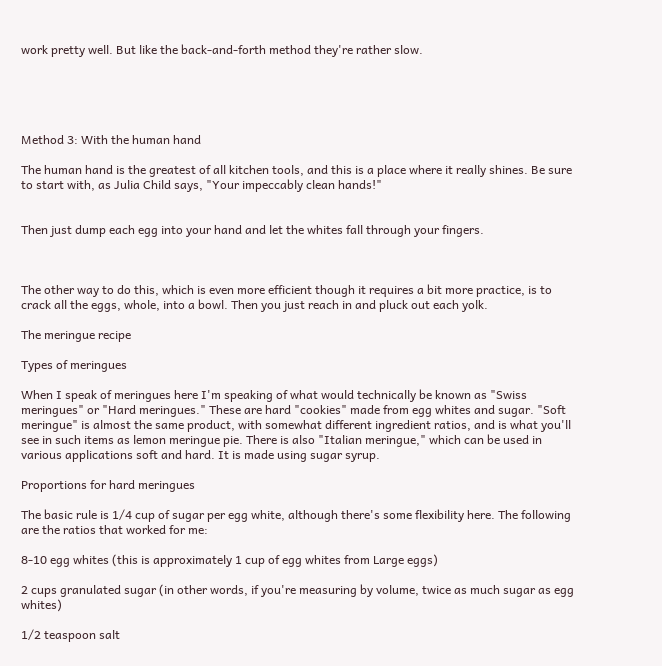work pretty well. But like the back-and-forth method they're rather slow.





Method 3: With the human hand

The human hand is the greatest of all kitchen tools, and this is a place where it really shines. Be sure to start with, as Julia Child says, "Your impeccably clean hands!"


Then just dump each egg into your hand and let the whites fall through your fingers.



The other way to do this, which is even more efficient though it requires a bit more practice, is to crack all the eggs, whole, into a bowl. Then you just reach in and pluck out each yolk.

The meringue recipe

Types of meringues

When I speak of meringues here I'm speaking of what would technically be known as "Swiss meringues" or "Hard meringues." These are hard "cookies" made from egg whites and sugar. "Soft meringue" is almost the same product, with somewhat different ingredient ratios, and is what you'll see in such items as lemon meringue pie. There is also "Italian meringue," which can be used in various applications soft and hard. It is made using sugar syrup.

Proportions for hard meringues

The basic rule is 1/4 cup of sugar per egg white, although there's some flexibility here. The following are the ratios that worked for me:

8-10 egg whites (this is approximately 1 cup of egg whites from Large eggs)

2 cups granulated sugar (in other words, if you're measuring by volume, twice as much sugar as egg whites)

1/2 teaspoon salt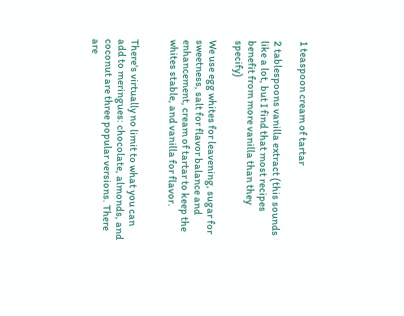1 teaspoon cream of tartar

2 tablespoons vanilla extract (this sounds like a lot, but I find that most recipes benefit from more vanilla than they specify)

We use egg whites for leavening, sugar for sweetness, salt for flavor balance and enhancement, cream of tartar to keep the whites stable, and vanilla for flavor.


There's virtually no limit to what you can add to meringues: chocolate, almonds, and coconut are three popular versions. There are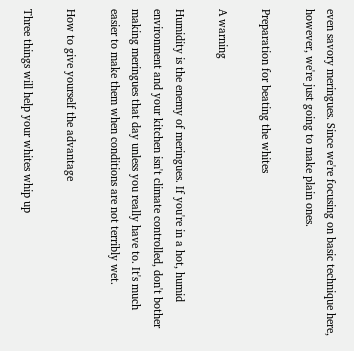even savory meringues. Since we're focusing on basic technique here, however, we're just going to make plain ones.

Preparation for beating the whites

A warning

Humidity is the enemy of meringues. If you're in a hot, humid environment and your kitchen isn't climate controlled, don't bother making meringues that day unless you really have to. It's much easier to make them when conditions are not terribly wet.

How to give yourself the advantage

Three things will help your whites whip up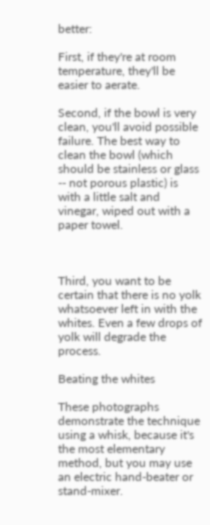better:

First, if they're at room temperature, they'll be easier to aerate.

Second, if the bowl is very clean, you'll avoid possible failure. The best way to clean the bowl (which should be stainless or glass -- not porous plastic) is with a little salt and vinegar, wiped out with a paper towel.



Third, you want to be certain that there is no yolk whatsoever left in with the whites. Even a few drops of yolk will degrade the process.

Beating the whites

These photographs demonstrate the technique using a whisk, because it's the most elementary method, but you may use an electric hand-beater or stand-mixer.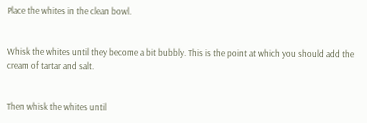Place the whites in the clean bowl.


Whisk the whites until they become a bit bubbly. This is the point at which you should add the cream of tartar and salt.


Then whisk the whites until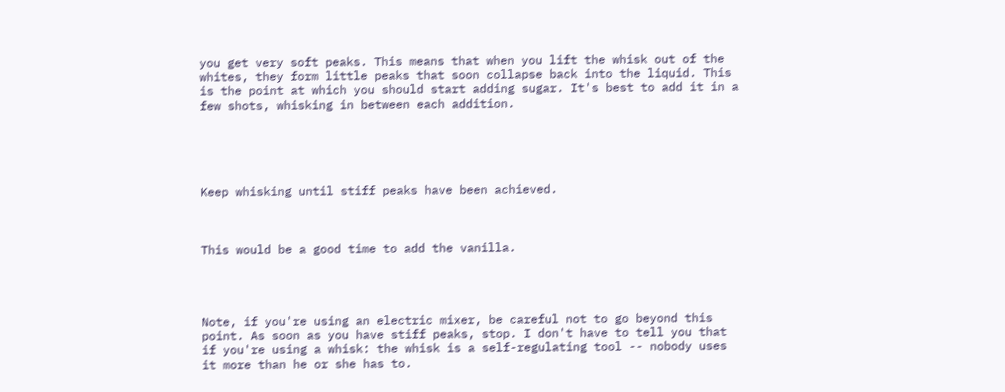you get very soft peaks. This means that when you lift the whisk out of the whites, they form little peaks that soon collapse back into the liquid. This is the point at which you should start adding sugar. It's best to add it in a few shots, whisking in between each addition.





Keep whisking until stiff peaks have been achieved.



This would be a good time to add the vanilla.




Note, if you're using an electric mixer, be careful not to go beyond this point. As soon as you have stiff peaks, stop. I don't have to tell you that if you're using a whisk: the whisk is a self-regulating tool -- nobody uses it more than he or she has to.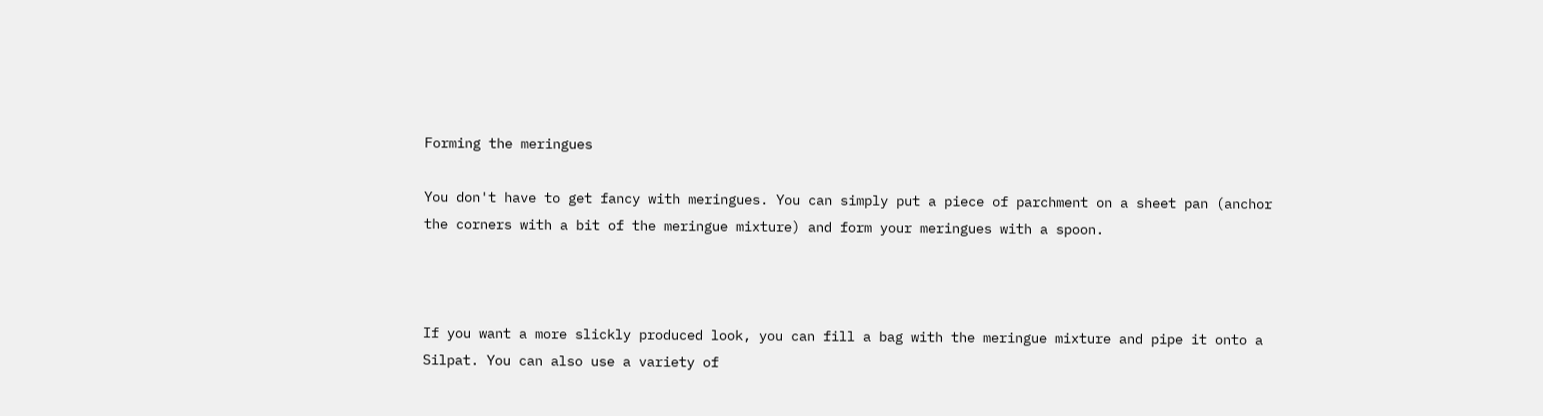Forming the meringues

You don't have to get fancy with meringues. You can simply put a piece of parchment on a sheet pan (anchor the corners with a bit of the meringue mixture) and form your meringues with a spoon.



If you want a more slickly produced look, you can fill a bag with the meringue mixture and pipe it onto a Silpat. You can also use a variety of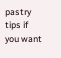pastry tips if you want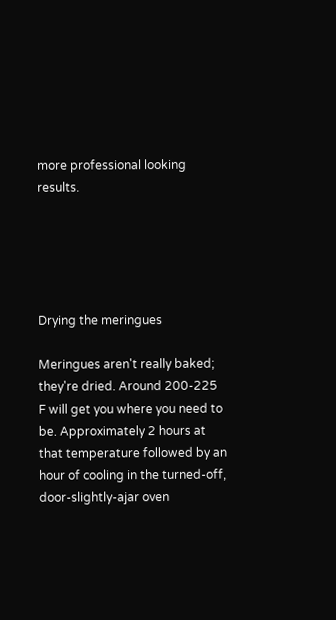more professional looking results.





Drying the meringues

Meringues aren't really baked; they're dried. Around 200-225 F will get you where you need to be. Approximately 2 hours at that temperature followed by an hour of cooling in the turned-off, door-slightly-ajar oven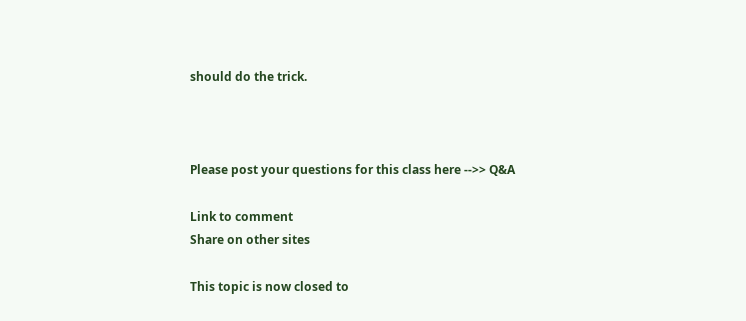should do the trick.



Please post your questions for this class here -->> Q&A

Link to comment
Share on other sites

This topic is now closed to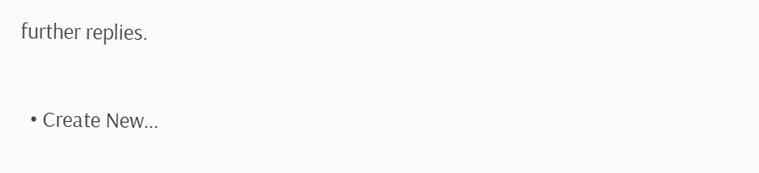further replies.

  • Create New...